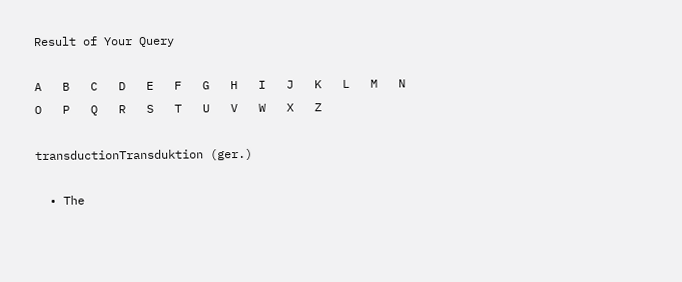Result of Your Query

A   B   C   D   E   F   G   H   I   J   K   L   M   N   O   P   Q   R   S   T   U   V   W   X   Z

transductionTransduktion (ger.)

  • The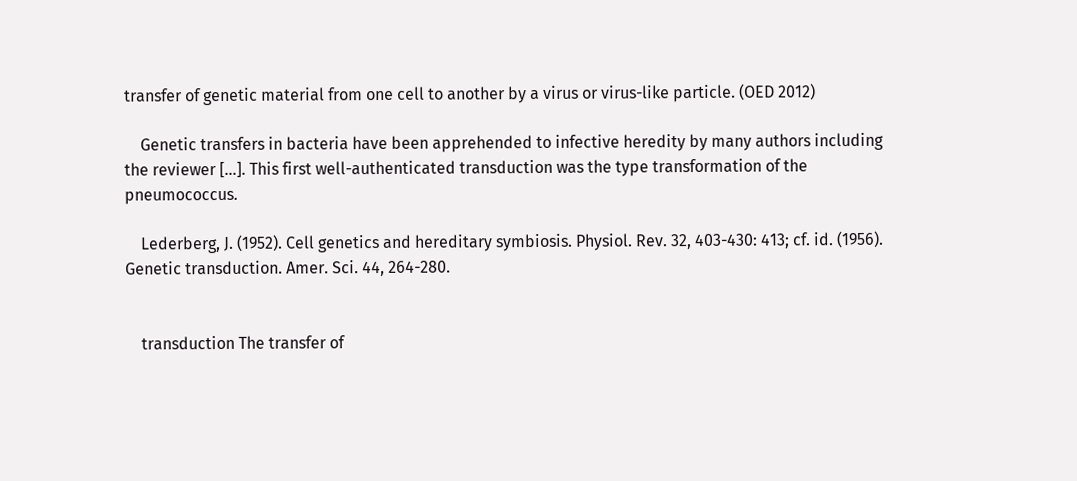transfer of genetic material from one cell to another by a virus or virus-like particle. (OED 2012)

    Genetic transfers in bacteria have been apprehended to infective heredity by many authors including the reviewer […]. This first well-authenticated transduction was the type transformation of the pneumococcus.

    Lederberg, J. (1952). Cell genetics and hereditary symbiosis. Physiol. Rev. 32, 403-430: 413; cf. id. (1956). Genetic transduction. Amer. Sci. 44, 264-280.


    transduction The transfer of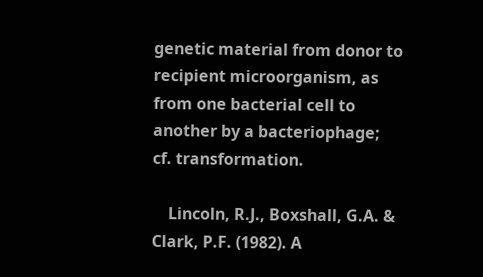genetic material from donor to recipient microorganism, as from one bacterial cell to another by a bacteriophage; cf. transformation.

    Lincoln, R.J., Boxshall, G.A. & Clark, P.F. (1982). A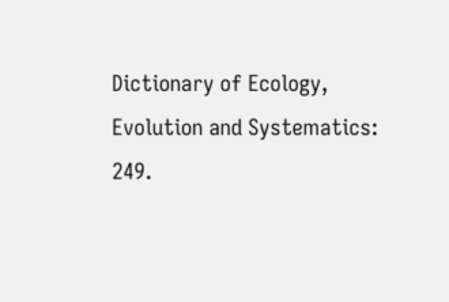Dictionary of Ecology, Evolution and Systematics: 249.